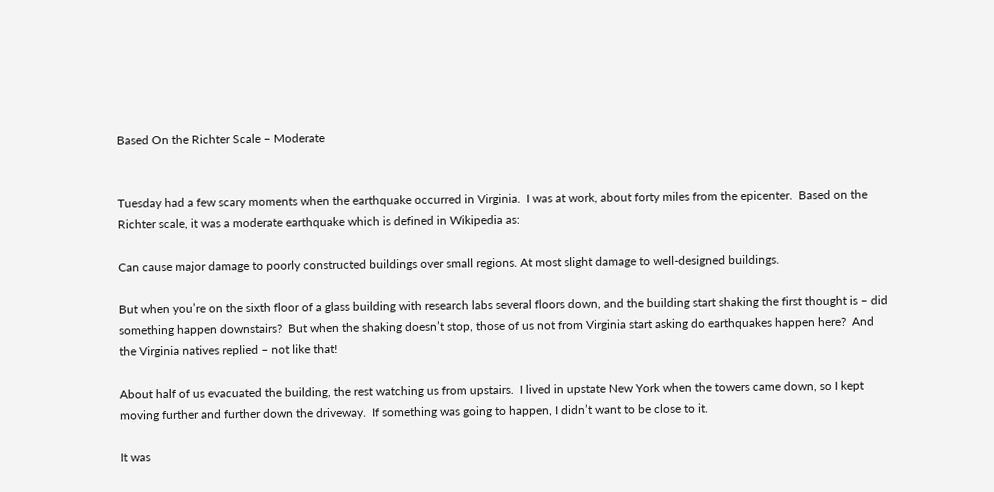Based On the Richter Scale – Moderate


Tuesday had a few scary moments when the earthquake occurred in Virginia.  I was at work, about forty miles from the epicenter.  Based on the Richter scale, it was a moderate earthquake which is defined in Wikipedia as:

Can cause major damage to poorly constructed buildings over small regions. At most slight damage to well-designed buildings.

But when you’re on the sixth floor of a glass building with research labs several floors down, and the building start shaking the first thought is – did something happen downstairs?  But when the shaking doesn’t stop, those of us not from Virginia start asking do earthquakes happen here?  And the Virginia natives replied – not like that!

About half of us evacuated the building, the rest watching us from upstairs.  I lived in upstate New York when the towers came down, so I kept moving further and further down the driveway.  If something was going to happen, I didn’t want to be close to it.

It was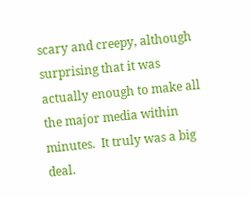scary and creepy, although surprising that it was actually enough to make all the major media within minutes.  It truly was a big deal.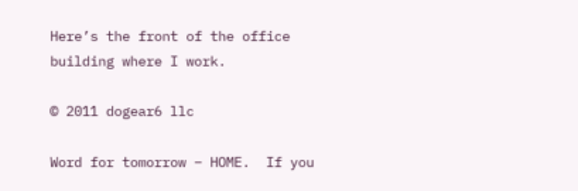Here’s the front of the office building where I work.

© 2011 dogear6 llc

Word for tomorrow – HOME.  If you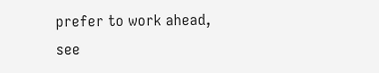prefer to work ahead, see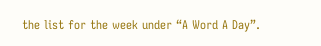the list for the week under “A Word A Day”.